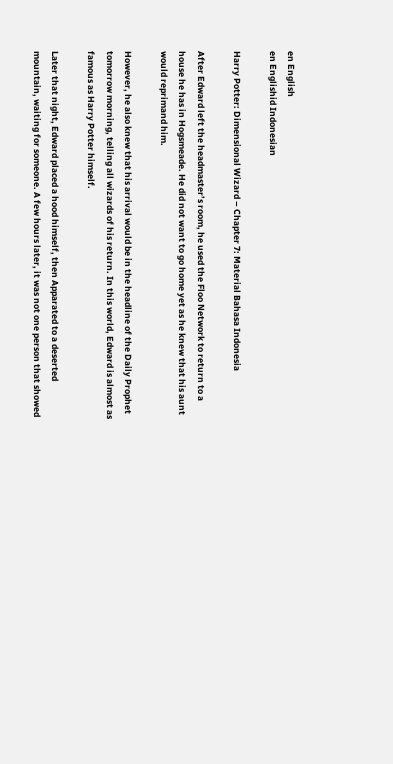en English
en Englishid Indonesian

Harry Potter: Dimensional Wizard – Chapter 7: Material Bahasa Indonesia

After Edward left the headmaster’s room, he used the Floo Network to return to a house he has in Hogsmeade. He did not want to go home yet as he knew that his aunt would reprimand him.

However, he also knew that his arrival would be in the headline of the Daily Prophet tomorrow morning, telling all wizards of his return. In this world, Edward is almost as famous as Harry Potter himself.

Later that night, Edward placed a hood himself, then Apparated to a deserted mountain, waiting for someone. A few hours later, it was not one person that showed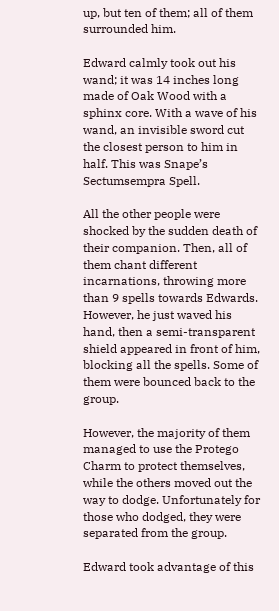up, but ten of them; all of them surrounded him.

Edward calmly took out his wand; it was 14 inches long made of Oak Wood with a sphinx core. With a wave of his wand, an invisible sword cut the closest person to him in half. This was Snape’s Sectumsempra Spell.

All the other people were shocked by the sudden death of their companion. Then, all of them chant different incarnations, throwing more than 9 spells towards Edwards. However, he just waved his hand, then a semi-transparent shield appeared in front of him, blocking all the spells. Some of them were bounced back to the group.

However, the majority of them managed to use the Protego Charm to protect themselves, while the others moved out the way to dodge. Unfortunately for those who dodged, they were separated from the group.

Edward took advantage of this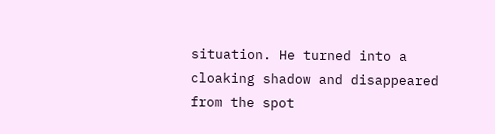situation. He turned into a cloaking shadow and disappeared from the spot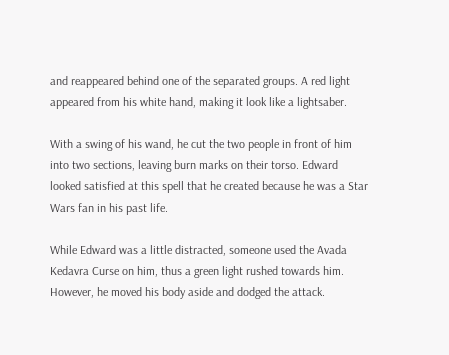and reappeared behind one of the separated groups. A red light appeared from his white hand, making it look like a lightsaber.

With a swing of his wand, he cut the two people in front of him into two sections, leaving burn marks on their torso. Edward looked satisfied at this spell that he created because he was a Star Wars fan in his past life.

While Edward was a little distracted, someone used the Avada Kedavra Curse on him, thus a green light rushed towards him. However, he moved his body aside and dodged the attack.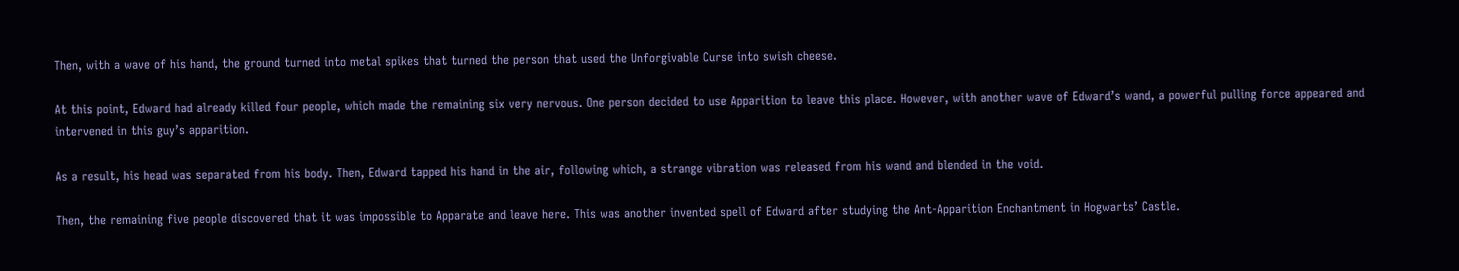Then, with a wave of his hand, the ground turned into metal spikes that turned the person that used the Unforgivable Curse into swish cheese.

At this point, Edward had already killed four people, which made the remaining six very nervous. One person decided to use Apparition to leave this place. However, with another wave of Edward’s wand, a powerful pulling force appeared and intervened in this guy’s apparition.

As a result, his head was separated from his body. Then, Edward tapped his hand in the air, following which, a strange vibration was released from his wand and blended in the void.

Then, the remaining five people discovered that it was impossible to Apparate and leave here. This was another invented spell of Edward after studying the Ant-Apparition Enchantment in Hogwarts’ Castle.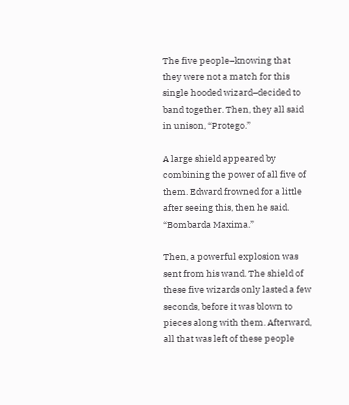The five people–knowing that they were not a match for this single hooded wizard–decided to band together. Then, they all said in unison, “Protego.”

A large shield appeared by combining the power of all five of them. Edward frowned for a little after seeing this, then he said. “Bombarda Maxima.”

Then, a powerful explosion was sent from his wand. The shield of these five wizards only lasted a few seconds, before it was blown to pieces along with them. Afterward, all that was left of these people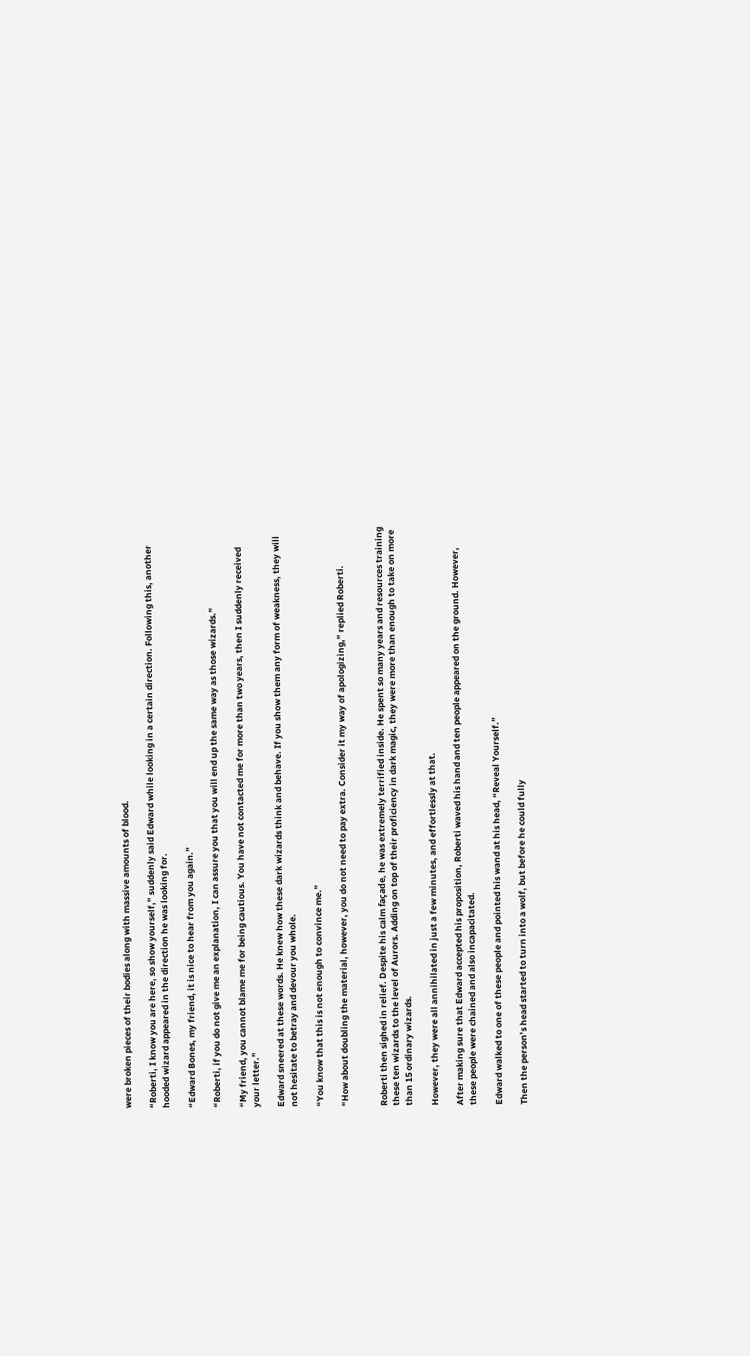were broken pieces of their bodies along with massive amounts of blood.

“Roberti, I know you are here, so show yourself,” suddenly said Edward while looking in a certain direction. Following this, another hooded wizard appeared in the direction he was looking for.

“Edward Bones, my friend, it is nice to hear from you again.”

“Roberti, if you do not give me an explanation, I can assure you that you will end up the same way as those wizards.”

“My friend, you cannot blame me for being cautious. You have not contacted me for more than two years, then I suddenly received your letter.”

Edward sneered at these words. He knew how these dark wizards think and behave. If you show them any form of weakness, they will not hesitate to betray and devour you whole.

“You know that this is not enough to convince me.”

“How about doubling the material, however, you do not need to pay extra. Consider it my way of apologizing,” replied Roberti.


Roberti then sighed in relief. Despite his calm façade, he was extremely terrified inside. He spent so many years and resources training these ten wizards to the level of Aurors. Adding on top of their proficiency in dark magic, they were more than enough to take on more than 15 ordinary wizards.

However, they were all annihilated in just a few minutes, and effortlessly at that.

After making sure that Edward accepted his proposition, Roberti waved his hand and ten people appeared on the ground. However, these people were chained and also incapacitated.

Edward walked to one of these people and pointed his wand at his head, “Reveal Yourself.”

Then the person’s head started to turn into a wolf, but before he could fully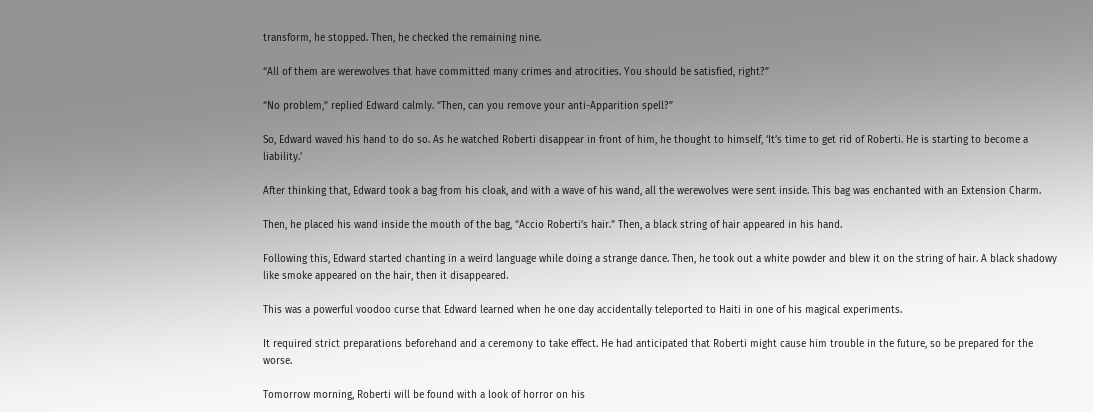transform, he stopped. Then, he checked the remaining nine.

“All of them are werewolves that have committed many crimes and atrocities. You should be satisfied, right?”

“No problem,” replied Edward calmly. “Then, can you remove your anti-Apparition spell?”

So, Edward waved his hand to do so. As he watched Roberti disappear in front of him, he thought to himself, ‘It’s time to get rid of Roberti. He is starting to become a liability.’

After thinking that, Edward took a bag from his cloak, and with a wave of his wand, all the werewolves were sent inside. This bag was enchanted with an Extension Charm.

Then, he placed his wand inside the mouth of the bag, “Accio Roberti’s hair.” Then, a black string of hair appeared in his hand.

Following this, Edward started chanting in a weird language while doing a strange dance. Then, he took out a white powder and blew it on the string of hair. A black shadowy like smoke appeared on the hair, then it disappeared.

This was a powerful voodoo curse that Edward learned when he one day accidentally teleported to Haiti in one of his magical experiments.

It required strict preparations beforehand and a ceremony to take effect. He had anticipated that Roberti might cause him trouble in the future, so be prepared for the worse.

Tomorrow morning, Roberti will be found with a look of horror on his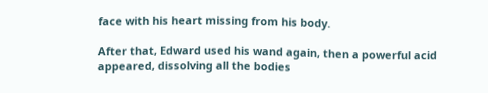face with his heart missing from his body.

After that, Edward used his wand again, then a powerful acid appeared, dissolving all the bodies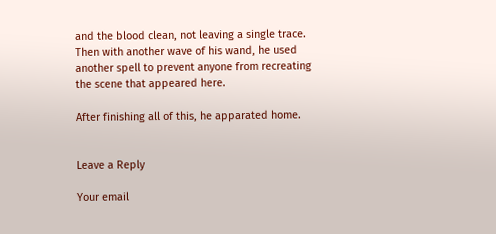and the blood clean, not leaving a single trace. Then with another wave of his wand, he used another spell to prevent anyone from recreating the scene that appeared here.

After finishing all of this, he apparated home.


Leave a Reply

Your email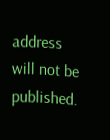address will not be published.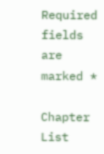Required fields are marked *

Chapter List